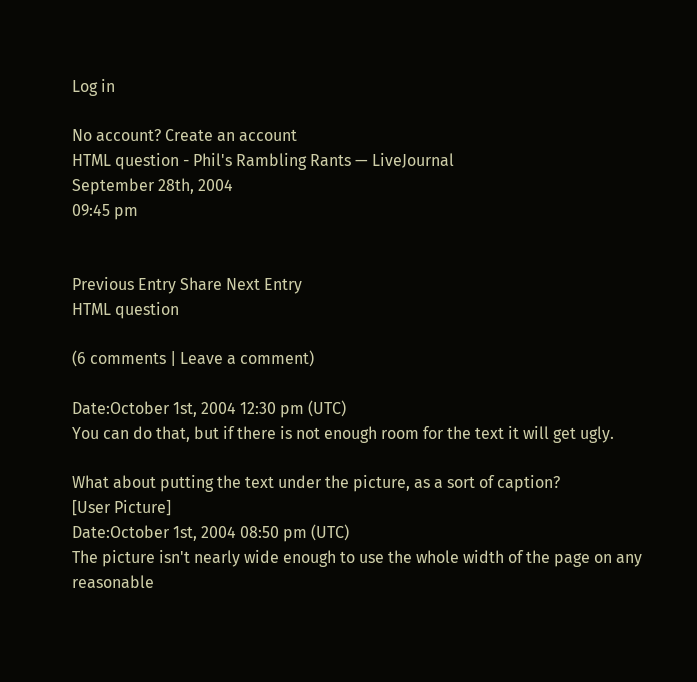Log in

No account? Create an account
HTML question - Phil's Rambling Rants — LiveJournal
September 28th, 2004
09:45 pm


Previous Entry Share Next Entry
HTML question

(6 comments | Leave a comment)

Date:October 1st, 2004 12:30 pm (UTC)
You can do that, but if there is not enough room for the text it will get ugly.

What about putting the text under the picture, as a sort of caption?
[User Picture]
Date:October 1st, 2004 08:50 pm (UTC)
The picture isn't nearly wide enough to use the whole width of the page on any reasonable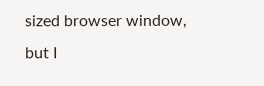sized browser window, but I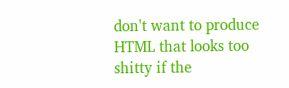don't want to produce HTML that looks too shitty if the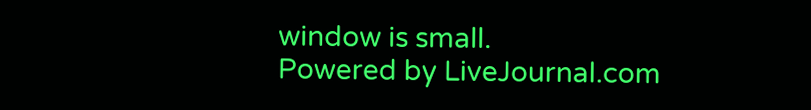window is small.
Powered by LiveJournal.com